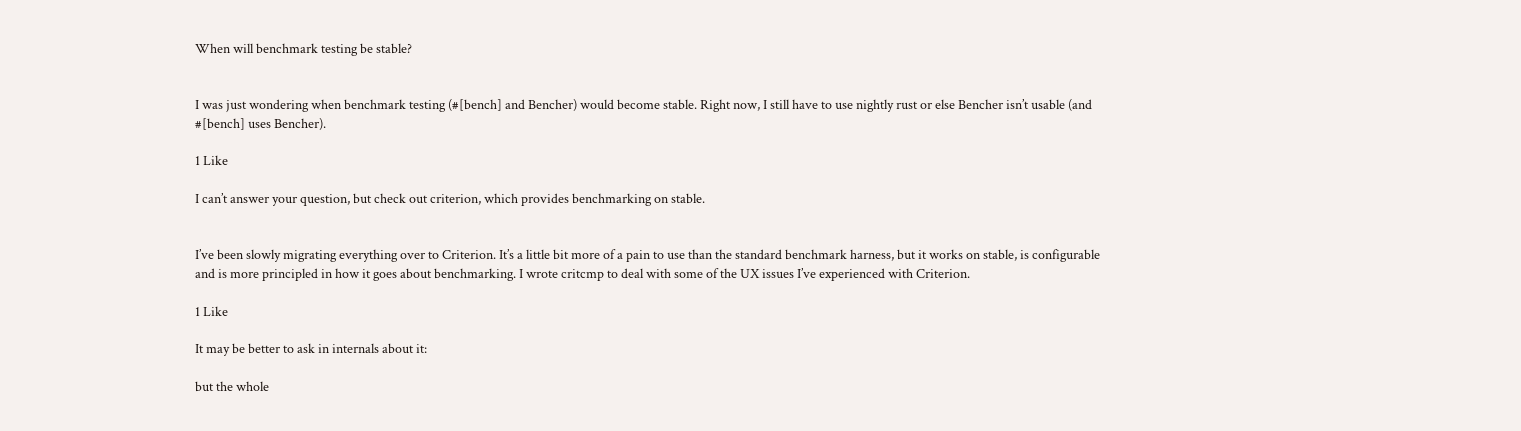When will benchmark testing be stable?


I was just wondering when benchmark testing (#[bench] and Bencher) would become stable. Right now, I still have to use nightly rust or else Bencher isn’t usable (and #[bench] uses Bencher).

1 Like

I can’t answer your question, but check out criterion, which provides benchmarking on stable.


I’ve been slowly migrating everything over to Criterion. It’s a little bit more of a pain to use than the standard benchmark harness, but it works on stable, is configurable and is more principled in how it goes about benchmarking. I wrote critcmp to deal with some of the UX issues I’ve experienced with Criterion.

1 Like

It may be better to ask in internals about it:

but the whole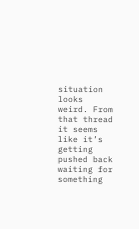situation looks weird. From that thread it seems like it’s getting pushed back waiting for something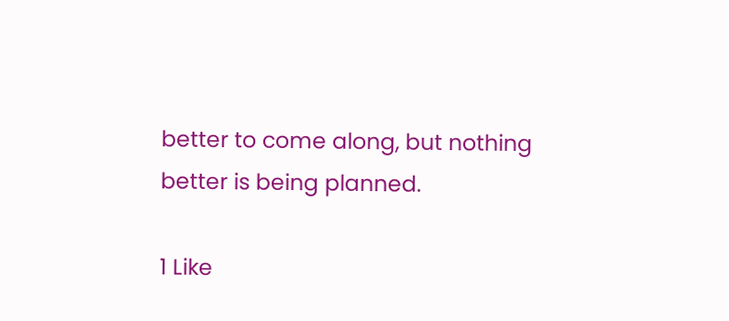better to come along, but nothing better is being planned.

1 Like